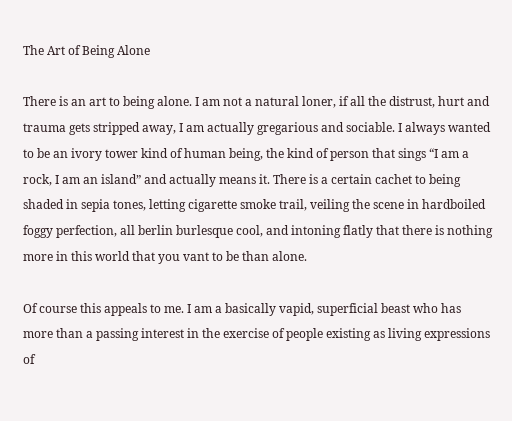The Art of Being Alone

There is an art to being alone. I am not a natural loner, if all the distrust, hurt and trauma gets stripped away, I am actually gregarious and sociable. I always wanted to be an ivory tower kind of human being, the kind of person that sings “I am a rock, I am an island” and actually means it. There is a certain cachet to being shaded in sepia tones, letting cigarette smoke trail, veiling the scene in hardboiled foggy perfection, all berlin burlesque cool, and intoning flatly that there is nothing more in this world that you vant to be than alone.

Of course this appeals to me. I am a basically vapid, superficial beast who has more than a passing interest in the exercise of people existing as living expressions of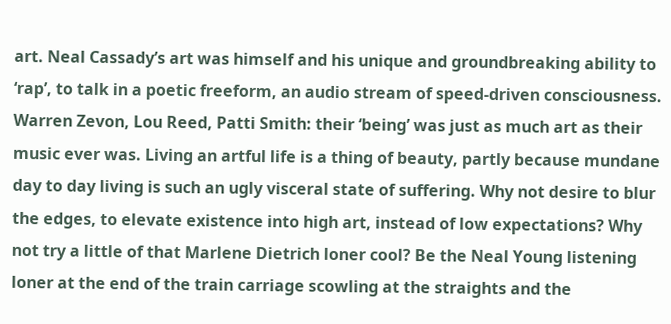art. Neal Cassady’s art was himself and his unique and groundbreaking ability to ‘rap’, to talk in a poetic freeform, an audio stream of speed-driven consciousness. Warren Zevon, Lou Reed, Patti Smith: their ‘being’ was just as much art as their music ever was. Living an artful life is a thing of beauty, partly because mundane day to day living is such an ugly visceral state of suffering. Why not desire to blur the edges, to elevate existence into high art, instead of low expectations? Why not try a little of that Marlene Dietrich loner cool? Be the Neal Young listening loner at the end of the train carriage scowling at the straights and the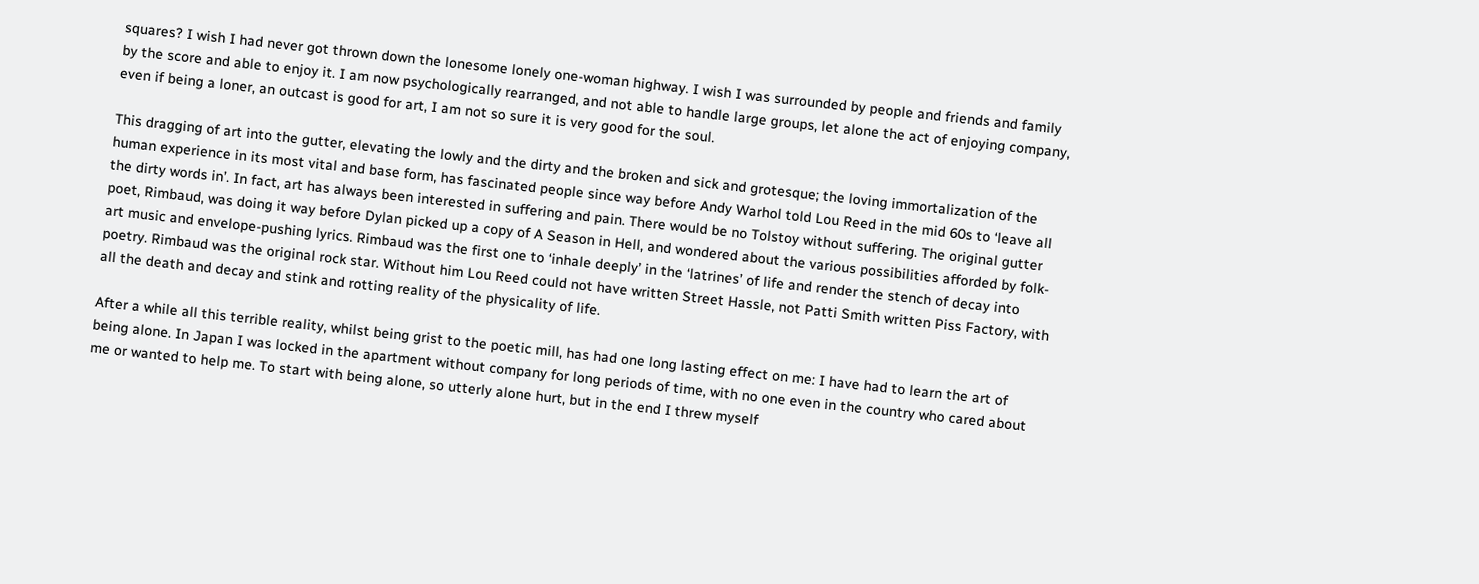squares? I wish I had never got thrown down the lonesome lonely one-woman highway. I wish I was surrounded by people and friends and family by the score and able to enjoy it. I am now psychologically rearranged, and not able to handle large groups, let alone the act of enjoying company, even if being a loner, an outcast is good for art, I am not so sure it is very good for the soul.

This dragging of art into the gutter, elevating the lowly and the dirty and the broken and sick and grotesque; the loving immortalization of the human experience in its most vital and base form, has fascinated people since way before Andy Warhol told Lou Reed in the mid 60s to ‘leave all the dirty words in’. In fact, art has always been interested in suffering and pain. There would be no Tolstoy without suffering. The original gutter poet, Rimbaud, was doing it way before Dylan picked up a copy of A Season in Hell, and wondered about the various possibilities afforded by folk-art music and envelope-pushing lyrics. Rimbaud was the first one to ‘inhale deeply’ in the ‘latrines’ of life and render the stench of decay into poetry. Rimbaud was the original rock star. Without him Lou Reed could not have written Street Hassle, not Patti Smith written Piss Factory, with all the death and decay and stink and rotting reality of the physicality of life.

After a while all this terrible reality, whilst being grist to the poetic mill, has had one long lasting effect on me: I have had to learn the art of being alone. In Japan I was locked in the apartment without company for long periods of time, with no one even in the country who cared about me or wanted to help me. To start with being alone, so utterly alone hurt, but in the end I threw myself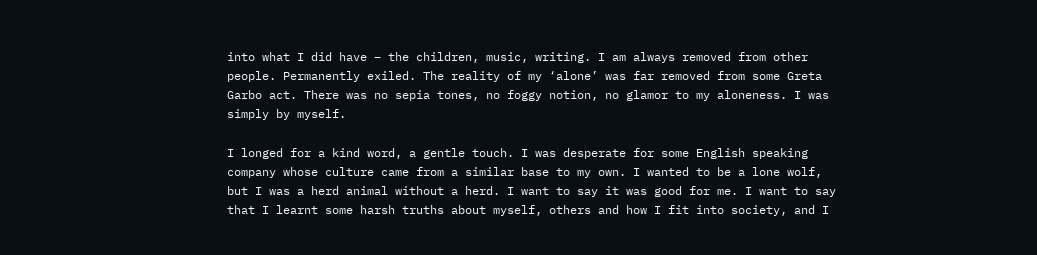into what I did have – the children, music, writing. I am always removed from other people. Permanently exiled. The reality of my ‘alone’ was far removed from some Greta Garbo act. There was no sepia tones, no foggy notion, no glamor to my aloneness. I was simply by myself.

I longed for a kind word, a gentle touch. I was desperate for some English speaking company whose culture came from a similar base to my own. I wanted to be a lone wolf, but I was a herd animal without a herd. I want to say it was good for me. I want to say that I learnt some harsh truths about myself, others and how I fit into society, and I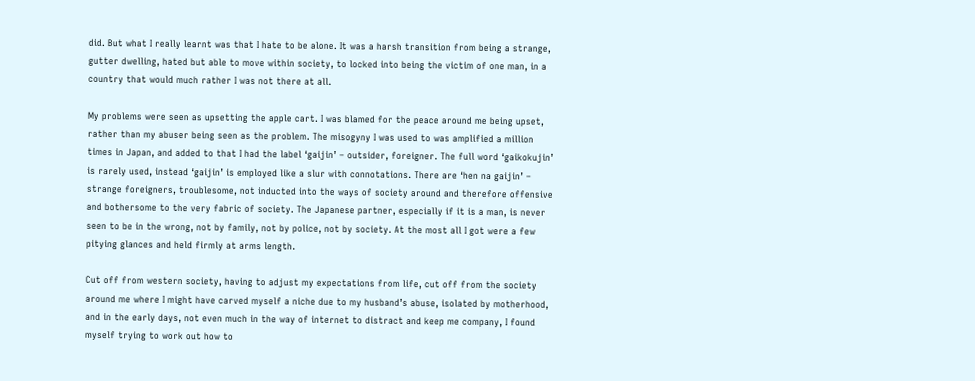did. But what I really learnt was that I hate to be alone. It was a harsh transition from being a strange, gutter dwelling, hated but able to move within society, to locked into being the victim of one man, in a country that would much rather I was not there at all.

My problems were seen as upsetting the apple cart. I was blamed for the peace around me being upset, rather than my abuser being seen as the problem. The misogyny I was used to was amplified a million times in Japan, and added to that I had the label ‘gaijin’ – outsider, foreigner. The full word ‘gaikokujin’ is rarely used, instead ‘gaijin’ is employed like a slur with connotations. There are ‘hen na gaijin’ – strange foreigners, troublesome, not inducted into the ways of society around and therefore offensive and bothersome to the very fabric of society. The Japanese partner, especially if it is a man, is never seen to be in the wrong, not by family, not by police, not by society. At the most all I got were a few pitying glances and held firmly at arms length.

Cut off from western society, having to adjust my expectations from life, cut off from the society around me where I might have carved myself a niche due to my husband’s abuse, isolated by motherhood, and in the early days, not even much in the way of internet to distract and keep me company, I found myself trying to work out how to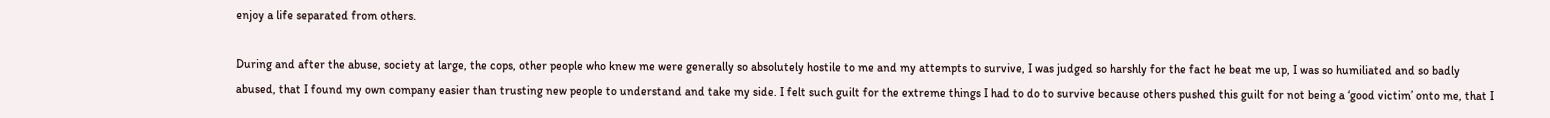enjoy a life separated from others.

During and after the abuse, society at large, the cops, other people who knew me were generally so absolutely hostile to me and my attempts to survive, I was judged so harshly for the fact he beat me up, I was so humiliated and so badly abused, that I found my own company easier than trusting new people to understand and take my side. I felt such guilt for the extreme things I had to do to survive because others pushed this guilt for not being a ‘good victim’ onto me, that I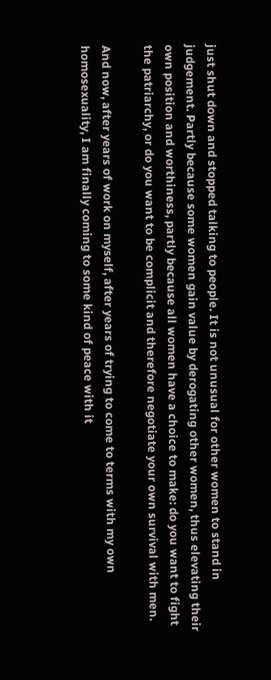just shut down and stopped talking to people. It is not unusual for other women to stand in judgement. Partly because some women gain value by derogating other women, thus elevating their own position and worthiness, partly because all women have a choice to make: do you want to fight the patriarchy, or do you want to be complicit and therefore negotiate your own survival with men.

And now, after years of work on myself, after years of trying to come to terms with my own homosexuality, I am finally coming to some kind of peace with it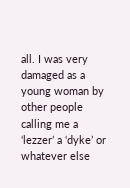all. I was very damaged as a young woman by other people calling me a ‘lezzer’ a ‘dyke’ or whatever else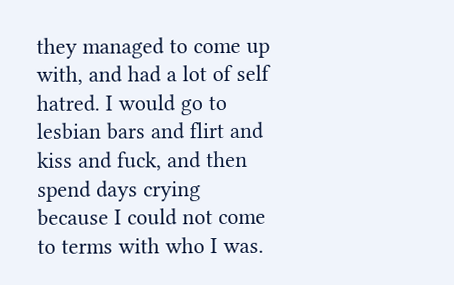they managed to come up with, and had a lot of self hatred. I would go to lesbian bars and flirt and kiss and fuck, and then spend days crying because I could not come to terms with who I was.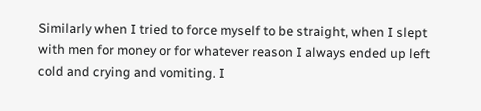Similarly when I tried to force myself to be straight, when I slept with men for money or for whatever reason I always ended up left cold and crying and vomiting. I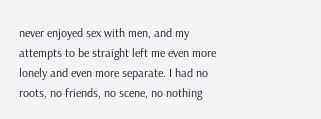never enjoyed sex with men, and my attempts to be straight left me even more lonely and even more separate. I had no roots, no friends, no scene, no nothing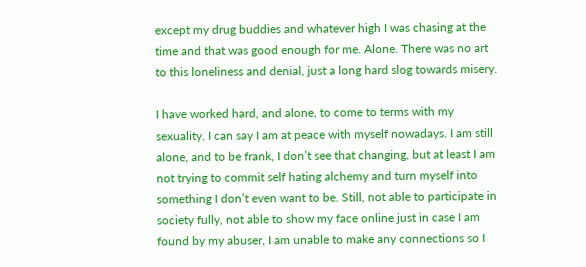except my drug buddies and whatever high I was chasing at the time and that was good enough for me. Alone. There was no art to this loneliness and denial, just a long hard slog towards misery.

I have worked hard, and alone, to come to terms with my sexuality. I can say I am at peace with myself nowadays. I am still alone, and to be frank, I don’t see that changing, but at least I am not trying to commit self hating alchemy and turn myself into something I don’t even want to be. Still, not able to participate in society fully, not able to show my face online just in case I am found by my abuser, I am unable to make any connections so I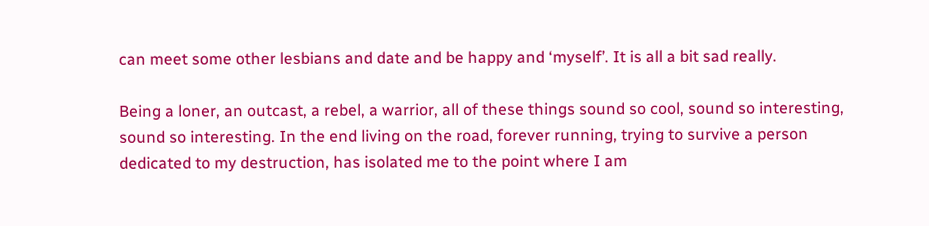can meet some other lesbians and date and be happy and ‘myself’. It is all a bit sad really.

Being a loner, an outcast, a rebel, a warrior, all of these things sound so cool, sound so interesting, sound so interesting. In the end living on the road, forever running, trying to survive a person dedicated to my destruction, has isolated me to the point where I am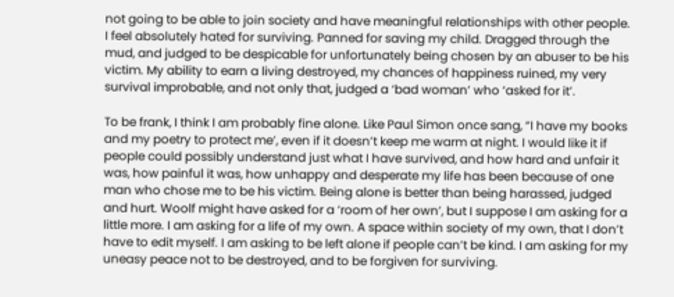not going to be able to join society and have meaningful relationships with other people. I feel absolutely hated for surviving. Panned for saving my child. Dragged through the mud, and judged to be despicable for unfortunately being chosen by an abuser to be his victim. My ability to earn a living destroyed, my chances of happiness ruined, my very survival improbable, and not only that, judged a ‘bad woman’ who ‘asked for it’.

To be frank, I think I am probably fine alone. Like Paul Simon once sang, “I have my books and my poetry to protect me’, even if it doesn’t keep me warm at night. I would like it if people could possibly understand just what I have survived, and how hard and unfair it was, how painful it was, how unhappy and desperate my life has been because of one man who chose me to be his victim. Being alone is better than being harassed, judged and hurt. Woolf might have asked for a ‘room of her own’, but I suppose I am asking for a little more. I am asking for a life of my own. A space within society of my own, that I don’t have to edit myself. I am asking to be left alone if people can’t be kind. I am asking for my uneasy peace not to be destroyed, and to be forgiven for surviving.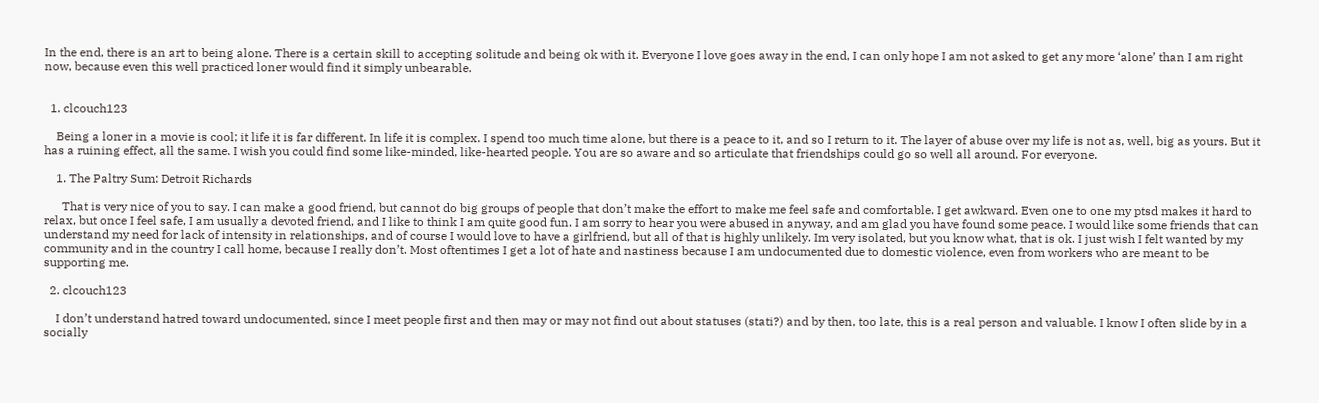In the end, there is an art to being alone. There is a certain skill to accepting solitude and being ok with it. Everyone I love goes away in the end, I can only hope I am not asked to get any more ‘alone’ than I am right now, because even this well practiced loner would find it simply unbearable.


  1. clcouch123

    Being a loner in a movie is cool; it life it is far different. In life it is complex. I spend too much time alone, but there is a peace to it, and so I return to it. The layer of abuse over my life is not as, well, big as yours. But it has a ruining effect, all the same. I wish you could find some like-minded, like-hearted people. You are so aware and so articulate that friendships could go so well all around. For everyone.

    1. The Paltry Sum: Detroit Richards

      That is very nice of you to say. I can make a good friend, but cannot do big groups of people that don’t make the effort to make me feel safe and comfortable. I get awkward. Even one to one my ptsd makes it hard to relax, but once I feel safe, I am usually a devoted friend, and I like to think I am quite good fun. I am sorry to hear you were abused in anyway, and am glad you have found some peace. I would like some friends that can understand my need for lack of intensity in relationships, and of course I would love to have a girlfriend, but all of that is highly unlikely. Im very isolated, but you know what, that is ok. I just wish I felt wanted by my community and in the country I call home, because I really don’t. Most oftentimes I get a lot of hate and nastiness because I am undocumented due to domestic violence, even from workers who are meant to be supporting me.

  2. clcouch123

    I don’t understand hatred toward undocumented, since I meet people first and then may or may not find out about statuses (stati?) and by then, too late, this is a real person and valuable. I know I often slide by in a socially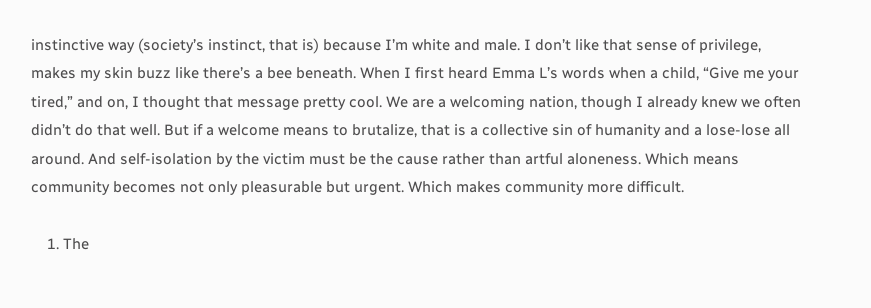instinctive way (society’s instinct, that is) because I’m white and male. I don’t like that sense of privilege, makes my skin buzz like there’s a bee beneath. When I first heard Emma L’s words when a child, “Give me your tired,” and on, I thought that message pretty cool. We are a welcoming nation, though I already knew we often didn’t do that well. But if a welcome means to brutalize, that is a collective sin of humanity and a lose-lose all around. And self-isolation by the victim must be the cause rather than artful aloneness. Which means community becomes not only pleasurable but urgent. Which makes community more difficult.

    1. The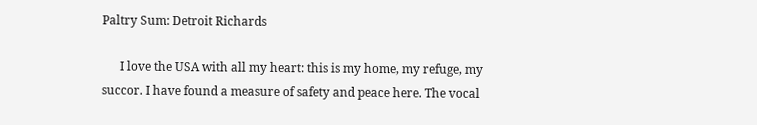Paltry Sum: Detroit Richards

      I love the USA with all my heart: this is my home, my refuge, my succor. I have found a measure of safety and peace here. The vocal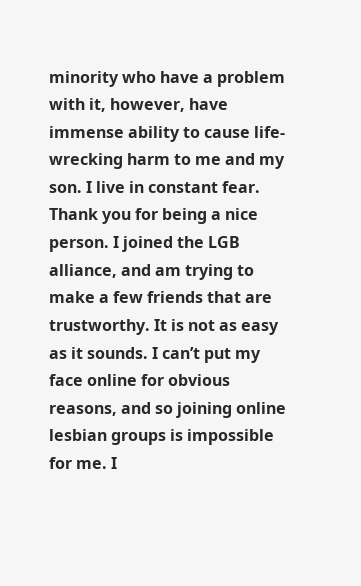minority who have a problem with it, however, have immense ability to cause life-wrecking harm to me and my son. I live in constant fear. Thank you for being a nice person. I joined the LGB alliance, and am trying to make a few friends that are trustworthy. It is not as easy as it sounds. I can’t put my face online for obvious reasons, and so joining online lesbian groups is impossible for me. I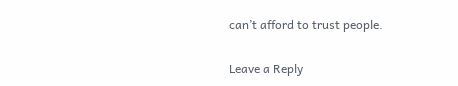can’t afford to trust people.

Leave a Reply